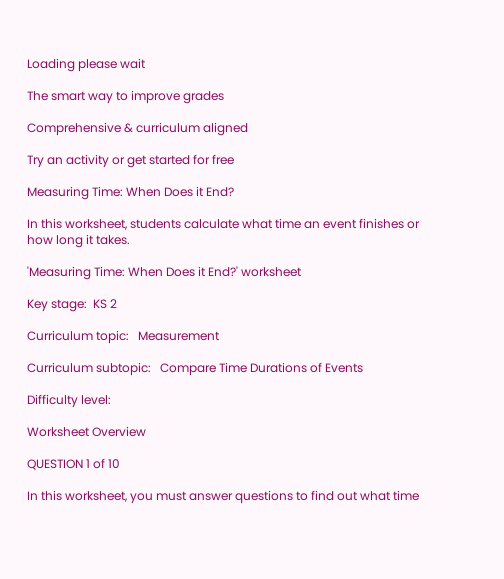Loading please wait

The smart way to improve grades

Comprehensive & curriculum aligned

Try an activity or get started for free

Measuring Time: When Does it End?

In this worksheet, students calculate what time an event finishes or how long it takes.

'Measuring Time: When Does it End?' worksheet

Key stage:  KS 2

Curriculum topic:   Measurement

Curriculum subtopic:   Compare Time Durations of Events

Difficulty level:

Worksheet Overview

QUESTION 1 of 10

In this worksheet, you must answer questions to find out what time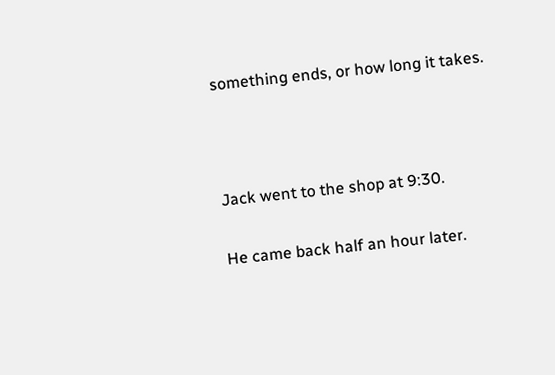something ends, or how long it takes.



Jack went to the shop at 9:30.

He came back half an hour later.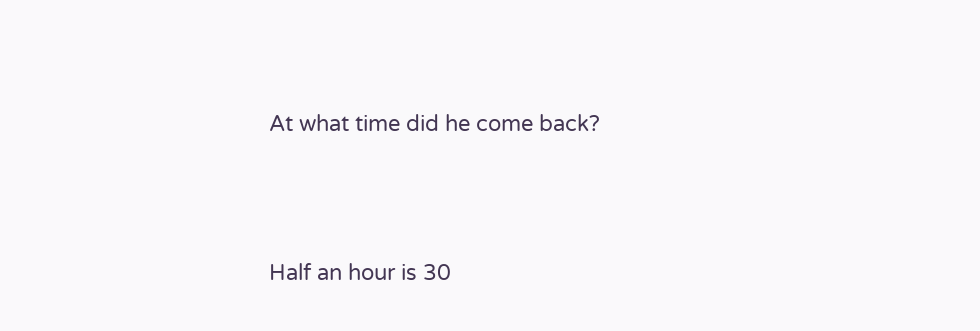At what time did he come back?



Half an hour is 30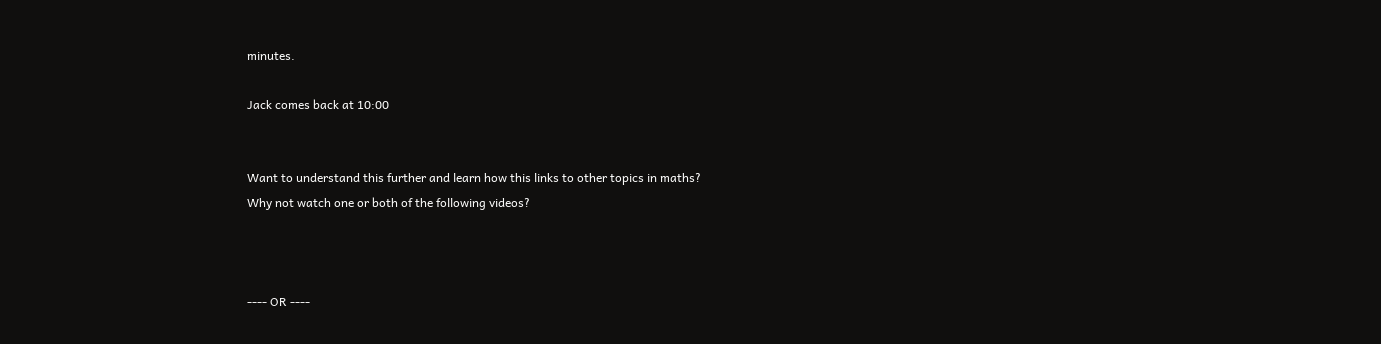minutes.

Jack comes back at 10:00


Want to understand this further and learn how this links to other topics in maths?
Why not watch one or both of the following videos?



---- OR ----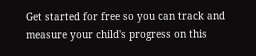Get started for free so you can track and measure your child's progress on this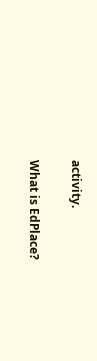activity.

What is EdPlace?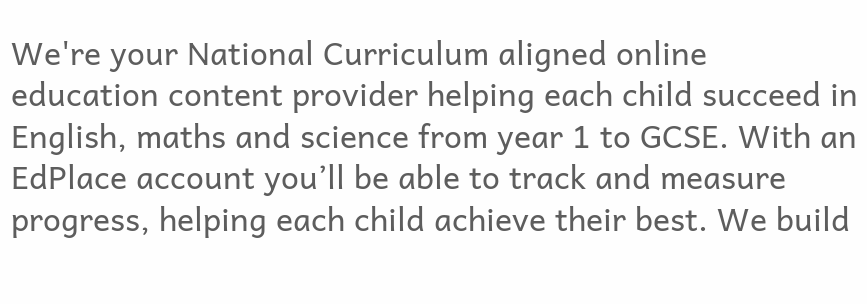We're your National Curriculum aligned online education content provider helping each child succeed in English, maths and science from year 1 to GCSE. With an EdPlace account you’ll be able to track and measure progress, helping each child achieve their best. We build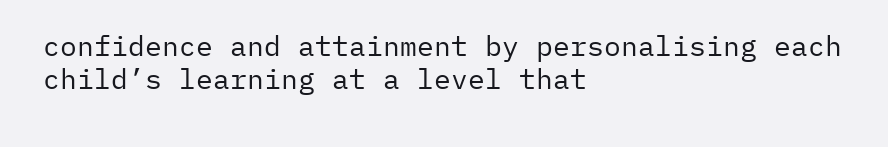confidence and attainment by personalising each child’s learning at a level that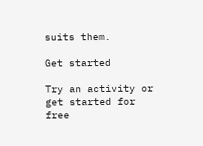suits them.

Get started

Try an activity or get started for free